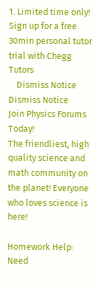1. Limited time only! Sign up for a free 30min personal tutor trial with Chegg Tutors
    Dismiss Notice
Dismiss Notice
Join Physics Forums Today!
The friendliest, high quality science and math community on the planet! Everyone who loves science is here!

Homework Help: Need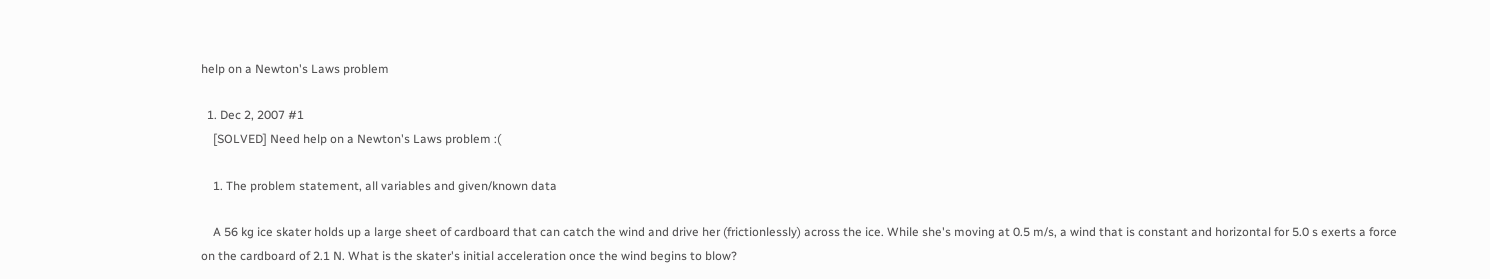help on a Newton's Laws problem

  1. Dec 2, 2007 #1
    [SOLVED] Need help on a Newton's Laws problem :(

    1. The problem statement, all variables and given/known data

    A 56 kg ice skater holds up a large sheet of cardboard that can catch the wind and drive her (frictionlessly) across the ice. While she's moving at 0.5 m/s, a wind that is constant and horizontal for 5.0 s exerts a force on the cardboard of 2.1 N. What is the skater's initial acceleration once the wind begins to blow?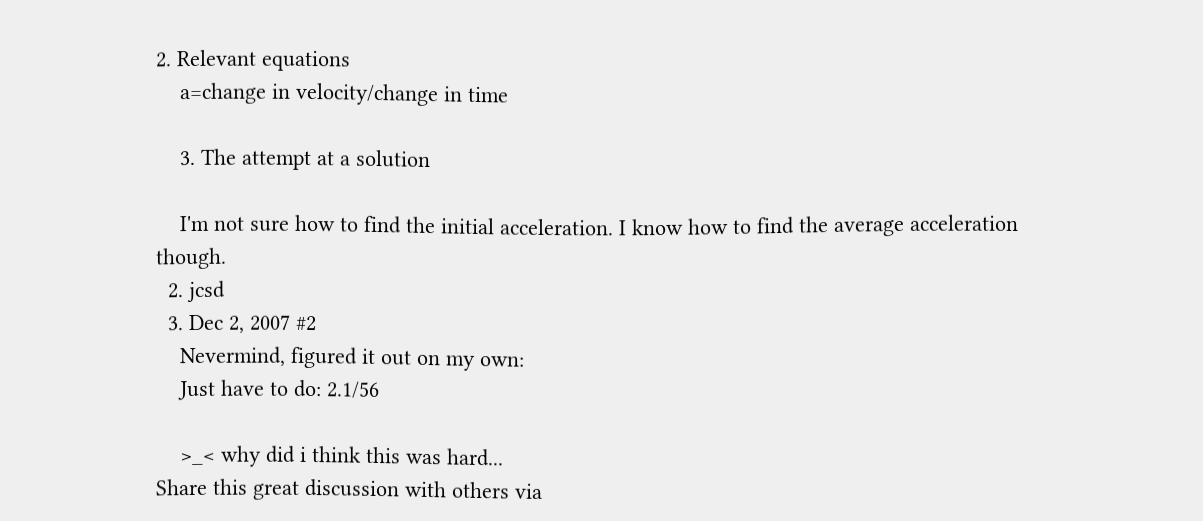2. Relevant equations
    a=change in velocity/change in time

    3. The attempt at a solution

    I'm not sure how to find the initial acceleration. I know how to find the average acceleration though.
  2. jcsd
  3. Dec 2, 2007 #2
    Nevermind, figured it out on my own:
    Just have to do: 2.1/56

    >_< why did i think this was hard...
Share this great discussion with others via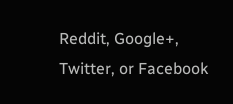Reddit, Google+, Twitter, or Facebook